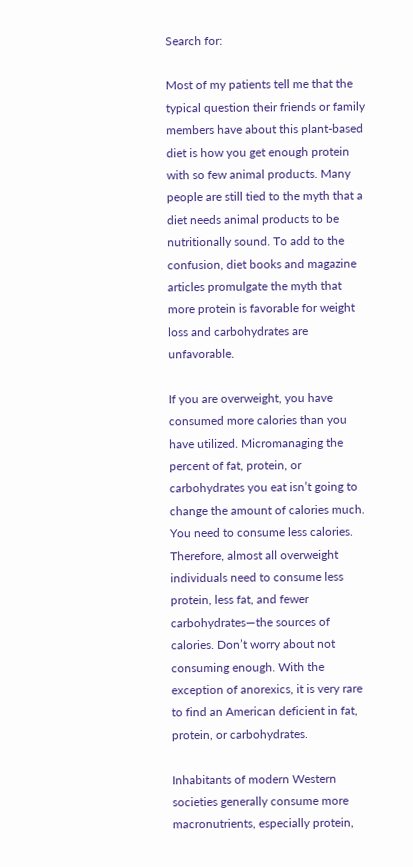Search for:

Most of my patients tell me that the typical question their friends or family members have about this plant-based diet is how you get enough protein with so few animal products. Many people are still tied to the myth that a diet needs animal products to be nutritionally sound. To add to the confusion, diet books and magazine articles promulgate the myth that more protein is favorable for weight loss and carbohydrates are unfavorable.

If you are overweight, you have consumed more calories than you have utilized. Micromanaging the percent of fat, protein, or carbohydrates you eat isn’t going to change the amount of calories much. You need to consume less calories. Therefore, almost all overweight individuals need to consume less protein, less fat, and fewer carbohydrates—the sources of calories. Don’t worry about not consuming enough. With the exception of anorexics, it is very rare to find an American deficient in fat, protein, or carbohydrates.

Inhabitants of modern Western societies generally consume more macronutrients, especially protein,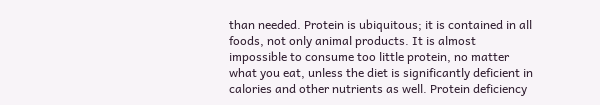than needed. Protein is ubiquitous; it is contained in all foods, not only animal products. It is almost impossible to consume too little protein, no matter what you eat, unless the diet is significantly deficient in calories and other nutrients as well. Protein deficiency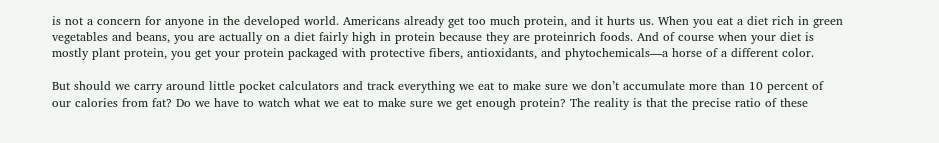is not a concern for anyone in the developed world. Americans already get too much protein, and it hurts us. When you eat a diet rich in green vegetables and beans, you are actually on a diet fairly high in protein because they are proteinrich foods. And of course when your diet is mostly plant protein, you get your protein packaged with protective fibers, antioxidants, and phytochemicals—a horse of a different color.

But should we carry around little pocket calculators and track everything we eat to make sure we don’t accumulate more than 10 percent of our calories from fat? Do we have to watch what we eat to make sure we get enough protein? The reality is that the precise ratio of these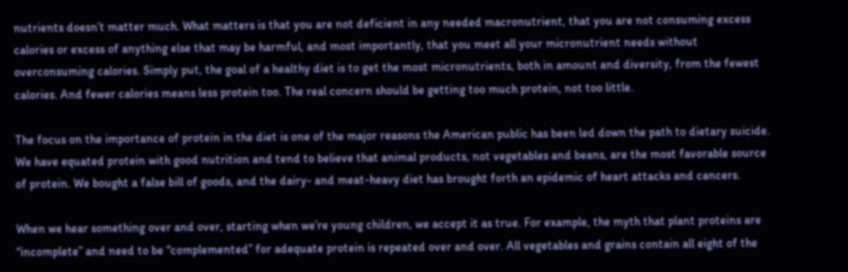nutrients doesn’t matter much. What matters is that you are not deficient in any needed macronutrient, that you are not consuming excess calories or excess of anything else that may be harmful, and most importantly, that you meet all your micronutrient needs without overconsuming calories. Simply put, the goal of a healthy diet is to get the most micronutrients, both in amount and diversity, from the fewest calories. And fewer calories means less protein too. The real concern should be getting too much protein, not too little.

The focus on the importance of protein in the diet is one of the major reasons the American public has been led down the path to dietary suicide. We have equated protein with good nutrition and tend to believe that animal products, not vegetables and beans, are the most favorable source of protein. We bought a false bill of goods, and the dairy- and meat-heavy diet has brought forth an epidemic of heart attacks and cancers.

When we hear something over and over, starting when we’re young children, we accept it as true. For example, the myth that plant proteins are “incomplete” and need to be “complemented” for adequate protein is repeated over and over. All vegetables and grains contain all eight of the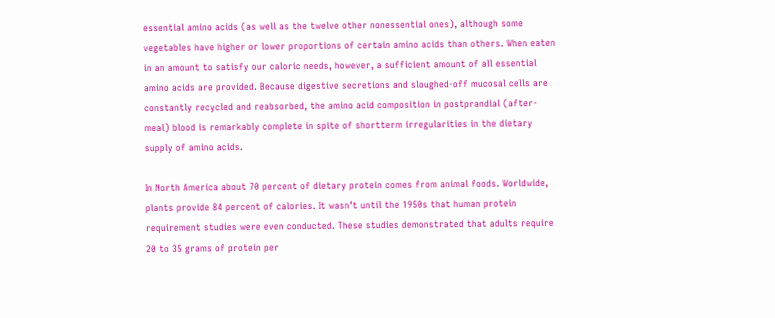essential amino acids (as well as the twelve other nonessential ones), although some vegetables have higher or lower proportions of certain amino acids than others. When eaten in an amount to satisfy our caloric needs, however, a sufficient amount of all essential amino acids are provided. Because digestive secretions and sloughed-off mucosal cells are constantly recycled and reabsorbed, the amino acid composition in postprandial (after-meal) blood is remarkably complete in spite of shortterm irregularities in the dietary supply of amino acids.

In North America about 70 percent of dietary protein comes from animal foods. Worldwide, plants provide 84 percent of calories. It wasn’t until the 1950s that human protein requirement studies were even conducted. These studies demonstrated that adults require 20 to 35 grams of protein per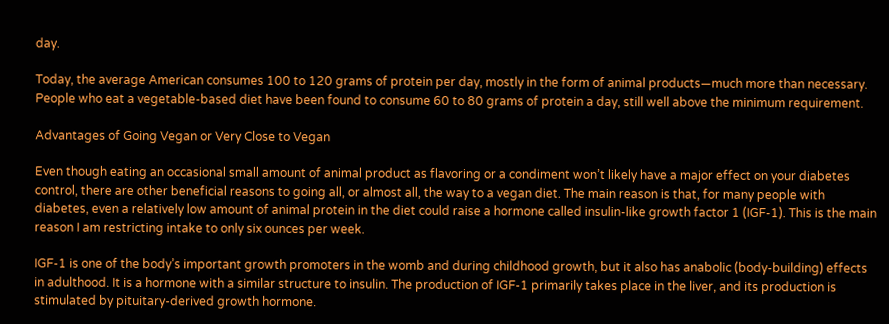day.

Today, the average American consumes 100 to 120 grams of protein per day, mostly in the form of animal products—much more than necessary. People who eat a vegetable-based diet have been found to consume 60 to 80 grams of protein a day, still well above the minimum requirement.

Advantages of Going Vegan or Very Close to Vegan

Even though eating an occasional small amount of animal product as flavoring or a condiment won’t likely have a major effect on your diabetes control, there are other beneficial reasons to going all, or almost all, the way to a vegan diet. The main reason is that, for many people with diabetes, even a relatively low amount of animal protein in the diet could raise a hormone called insulin-like growth factor 1 (IGF-1). This is the main reason I am restricting intake to only six ounces per week.

IGF-1 is one of the body’s important growth promoters in the womb and during childhood growth, but it also has anabolic (body-building) effects in adulthood. It is a hormone with a similar structure to insulin. The production of IGF-1 primarily takes place in the liver, and its production is stimulated by pituitary-derived growth hormone.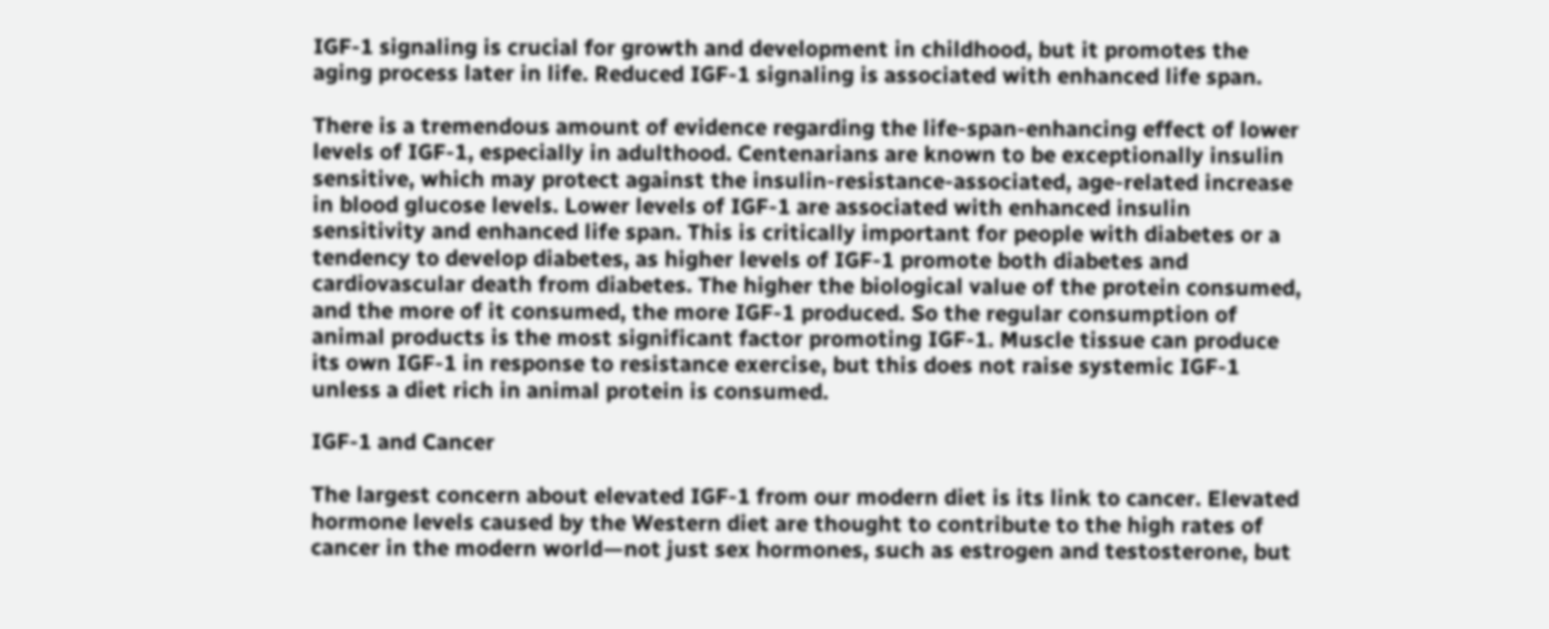IGF-1 signaling is crucial for growth and development in childhood, but it promotes the aging process later in life. Reduced IGF-1 signaling is associated with enhanced life span.

There is a tremendous amount of evidence regarding the life-span-enhancing effect of lower levels of IGF-1, especially in adulthood. Centenarians are known to be exceptionally insulin sensitive, which may protect against the insulin-resistance-associated, age-related increase in blood glucose levels. Lower levels of IGF-1 are associated with enhanced insulin sensitivity and enhanced life span. This is critically important for people with diabetes or a tendency to develop diabetes, as higher levels of IGF-1 promote both diabetes and cardiovascular death from diabetes. The higher the biological value of the protein consumed, and the more of it consumed, the more IGF-1 produced. So the regular consumption of animal products is the most significant factor promoting IGF-1. Muscle tissue can produce its own IGF-1 in response to resistance exercise, but this does not raise systemic IGF-1 unless a diet rich in animal protein is consumed.

IGF-1 and Cancer

The largest concern about elevated IGF-1 from our modern diet is its link to cancer. Elevated hormone levels caused by the Western diet are thought to contribute to the high rates of cancer in the modern world—not just sex hormones, such as estrogen and testosterone, but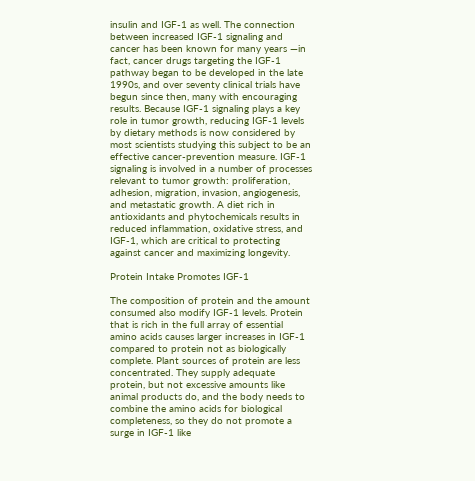insulin and IGF-1 as well. The connection between increased IGF-1 signaling and cancer has been known for many years —in fact, cancer drugs targeting the IGF-1 pathway began to be developed in the late 1990s, and over seventy clinical trials have begun since then, many with encouraging results. Because IGF-1 signaling plays a key role in tumor growth, reducing IGF-1 levels by dietary methods is now considered by most scientists studying this subject to be an effective cancer-prevention measure. IGF-1 signaling is involved in a number of processes relevant to tumor growth: proliferation, adhesion, migration, invasion, angiogenesis, and metastatic growth. A diet rich in antioxidants and phytochemicals results in reduced inflammation, oxidative stress, and IGF-1, which are critical to protecting against cancer and maximizing longevity.

Protein Intake Promotes IGF-1

The composition of protein and the amount consumed also modify IGF-1 levels. Protein that is rich in the full array of essential amino acids causes larger increases in IGF-1 compared to protein not as biologically complete. Plant sources of protein are less concentrated. They supply adequate protein, but not excessive amounts like animal products do, and the body needs to combine the amino acids for biological completeness, so they do not promote a surge in IGF-1 like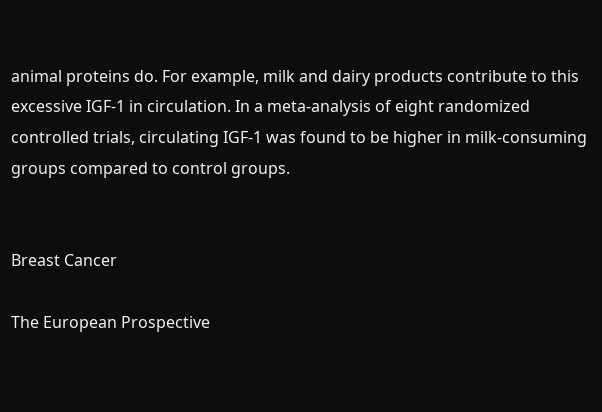animal proteins do. For example, milk and dairy products contribute to this excessive IGF-1 in circulation. In a meta-analysis of eight randomized controlled trials, circulating IGF-1 was found to be higher in milk-consuming groups compared to control groups.


Breast Cancer

The European Prospective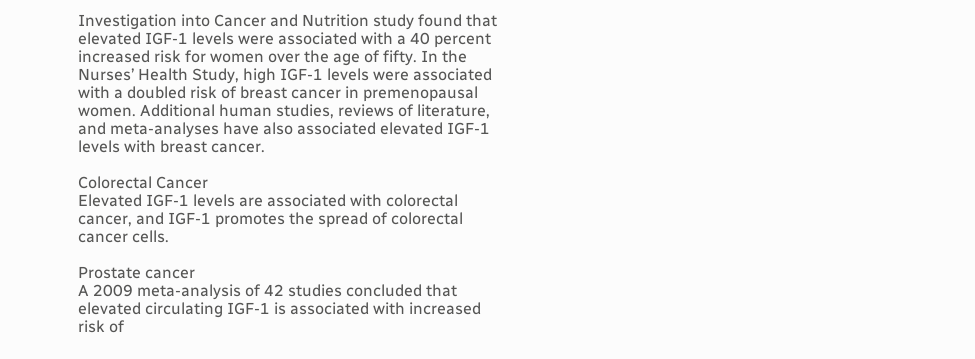Investigation into Cancer and Nutrition study found that elevated IGF-1 levels were associated with a 40 percent increased risk for women over the age of fifty. In the Nurses’ Health Study, high IGF-1 levels were associated with a doubled risk of breast cancer in premenopausal women. Additional human studies, reviews of literature, and meta-analyses have also associated elevated IGF-1 levels with breast cancer.

Colorectal Cancer
Elevated IGF-1 levels are associated with colorectal cancer, and IGF-1 promotes the spread of colorectal cancer cells.

Prostate cancer
A 2009 meta-analysis of 42 studies concluded that elevated circulating IGF-1 is associated with increased risk of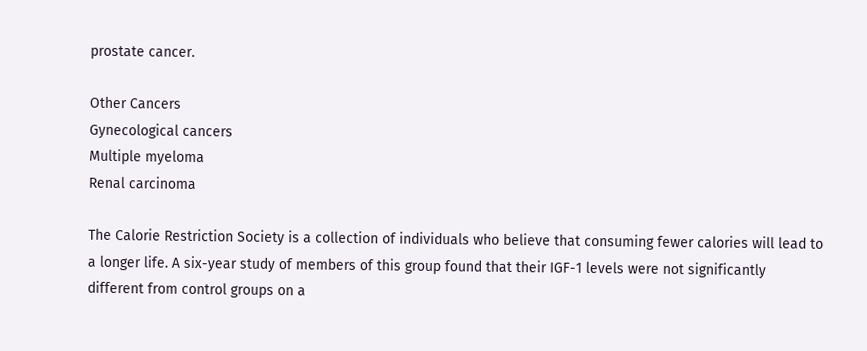prostate cancer.

Other Cancers
Gynecological cancers
Multiple myeloma
Renal carcinoma

The Calorie Restriction Society is a collection of individuals who believe that consuming fewer calories will lead to a longer life. A six-year study of members of this group found that their IGF-1 levels were not significantly different from control groups on a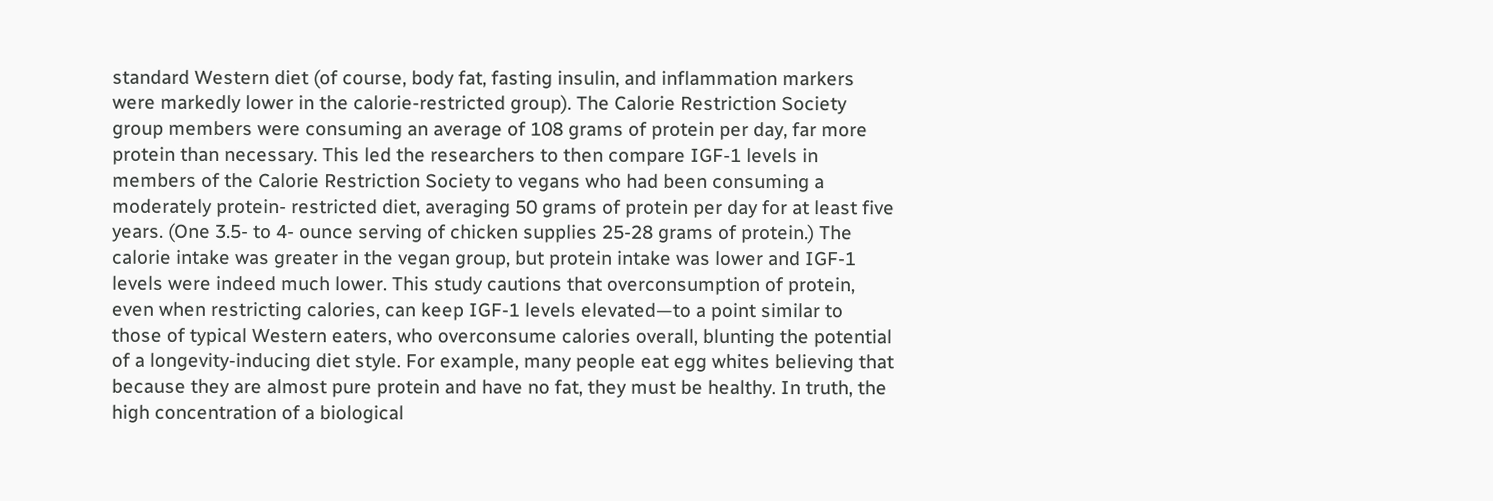standard Western diet (of course, body fat, fasting insulin, and inflammation markers were markedly lower in the calorie-restricted group). The Calorie Restriction Society group members were consuming an average of 108 grams of protein per day, far more protein than necessary. This led the researchers to then compare IGF-1 levels in members of the Calorie Restriction Society to vegans who had been consuming a moderately protein- restricted diet, averaging 50 grams of protein per day for at least five years. (One 3.5- to 4- ounce serving of chicken supplies 25-28 grams of protein.) The calorie intake was greater in the vegan group, but protein intake was lower and IGF-1 levels were indeed much lower. This study cautions that overconsumption of protein, even when restricting calories, can keep IGF-1 levels elevated—to a point similar to those of typical Western eaters, who overconsume calories overall, blunting the potential of a longevity-inducing diet style. For example, many people eat egg whites believing that because they are almost pure protein and have no fat, they must be healthy. In truth, the high concentration of a biological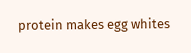protein makes egg whites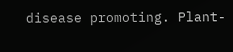disease promoting. Plant-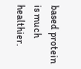based protein is much healthier.